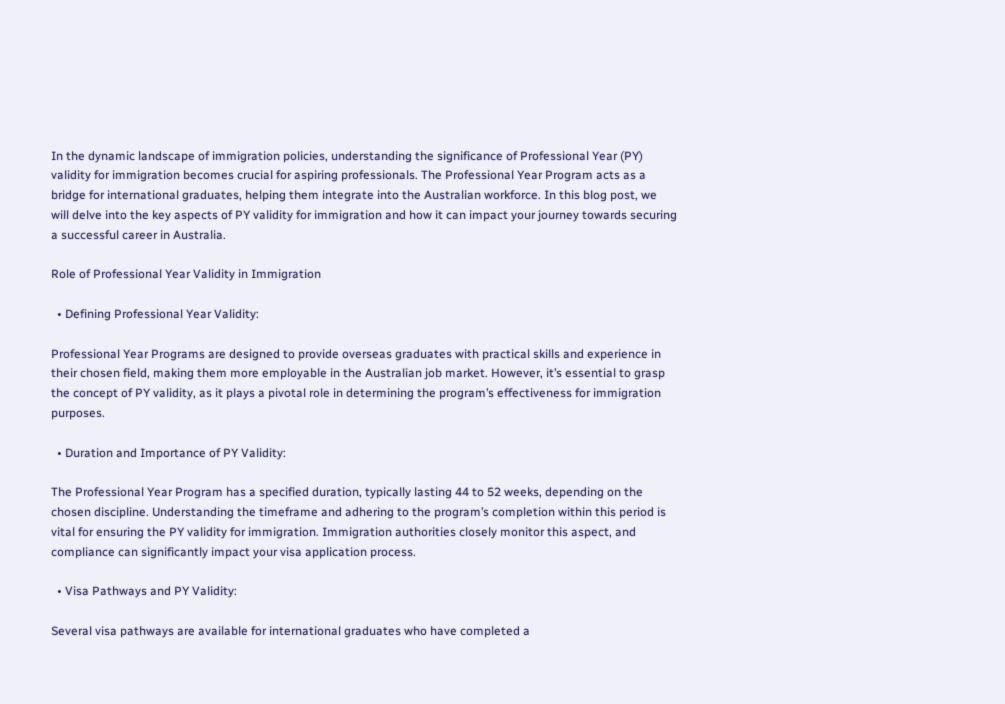In the dynamic landscape of immigration policies, understanding the significance of Professional Year (PY) validity for immigration becomes crucial for aspiring professionals. The Professional Year Program acts as a bridge for international graduates, helping them integrate into the Australian workforce. In this blog post, we will delve into the key aspects of PY validity for immigration and how it can impact your journey towards securing a successful career in Australia.

Role of Professional Year Validity in Immigration

  • Defining Professional Year Validity:

Professional Year Programs are designed to provide overseas graduates with practical skills and experience in their chosen field, making them more employable in the Australian job market. However, it’s essential to grasp the concept of PY validity, as it plays a pivotal role in determining the program’s effectiveness for immigration purposes.

  • Duration and Importance of PY Validity:

The Professional Year Program has a specified duration, typically lasting 44 to 52 weeks, depending on the chosen discipline. Understanding the timeframe and adhering to the program’s completion within this period is vital for ensuring the PY validity for immigration. Immigration authorities closely monitor this aspect, and compliance can significantly impact your visa application process.

  • Visa Pathways and PY Validity:

Several visa pathways are available for international graduates who have completed a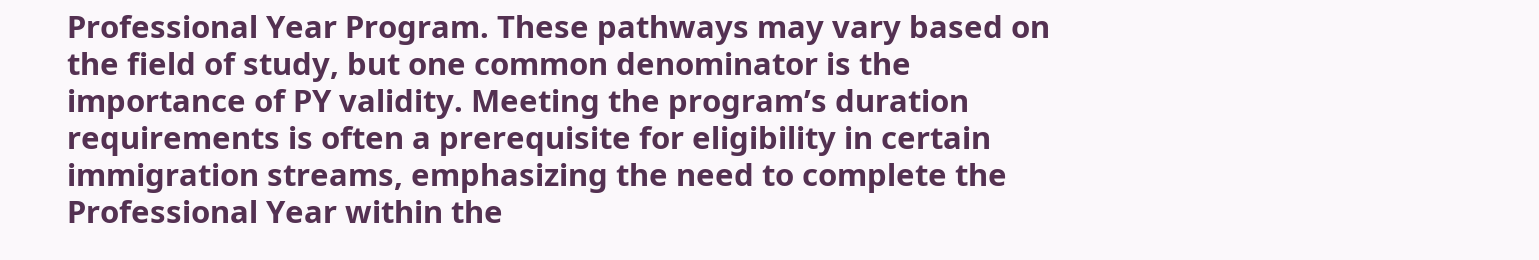Professional Year Program. These pathways may vary based on the field of study, but one common denominator is the importance of PY validity. Meeting the program’s duration requirements is often a prerequisite for eligibility in certain immigration streams, emphasizing the need to complete the Professional Year within the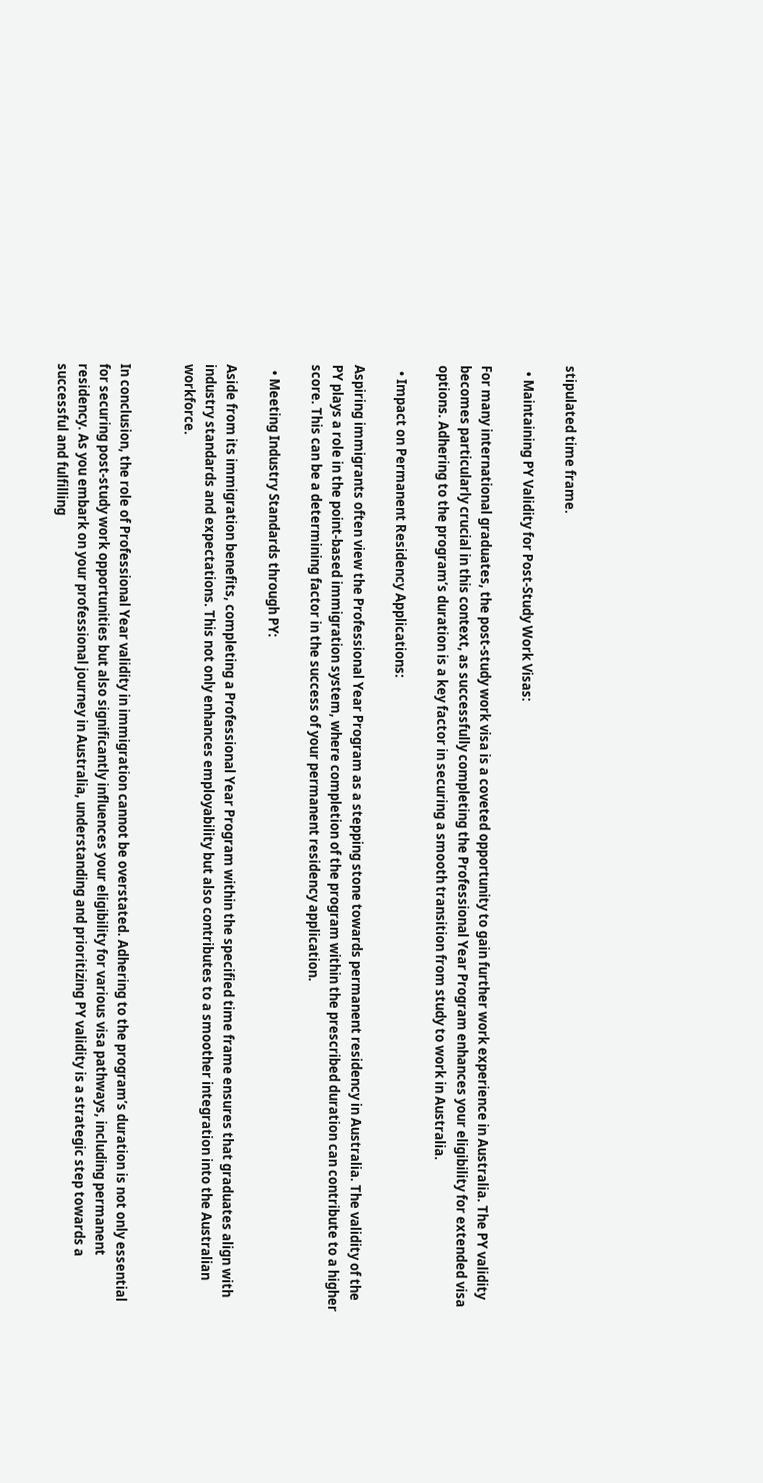stipulated time frame.

  • Maintaining PY Validity for Post-Study Work Visas:

For many international graduates, the post-study work visa is a coveted opportunity to gain further work experience in Australia. The PY validity becomes particularly crucial in this context, as successfully completing the Professional Year Program enhances your eligibility for extended visa options. Adhering to the program’s duration is a key factor in securing a smooth transition from study to work in Australia.

  • Impact on Permanent Residency Applications:

Aspiring immigrants often view the Professional Year Program as a stepping stone towards permanent residency in Australia. The validity of the PY plays a role in the point-based immigration system, where completion of the program within the prescribed duration can contribute to a higher score. This can be a determining factor in the success of your permanent residency application.

  • Meeting Industry Standards through PY:

Aside from its immigration benefits, completing a Professional Year Program within the specified time frame ensures that graduates align with industry standards and expectations. This not only enhances employability but also contributes to a smoother integration into the Australian workforce.


In conclusion, the role of Professional Year validity in immigration cannot be overstated. Adhering to the program’s duration is not only essential for securing post-study work opportunities but also significantly influences your eligibility for various visa pathways, including permanent residency. As you embark on your professional journey in Australia, understanding and prioritizing PY validity is a strategic step towards a successful and fulfilling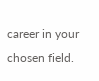career in your chosen field.